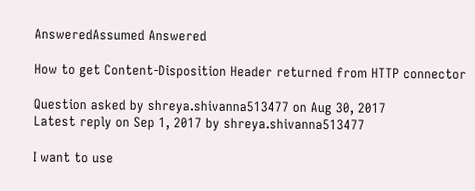AnsweredAssumed Answered

How to get Content-Disposition Header returned from HTTP connector

Question asked by shreya.shivanna513477 on Aug 30, 2017
Latest reply on Sep 1, 2017 by shreya.shivanna513477

I want to use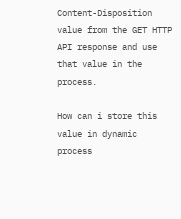Content-Disposition value from the GET HTTP API response and use that value in the process.

How can i store this value in dynamic process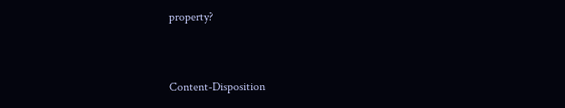property?


Content-Disposition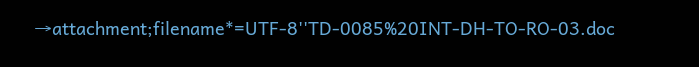→attachment;filename*=UTF-8''TD-0085%20INT-DH-TO-RO-03.doc